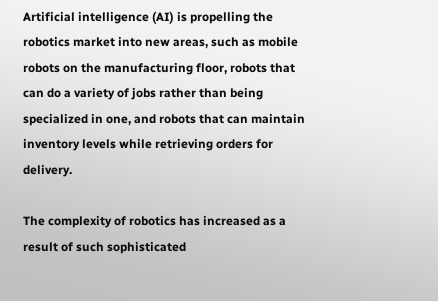Artificial intelligence (AI) is propelling the robotics market into new areas, such as mobile robots on the manufacturing floor, robots that can do a variety of jobs rather than being specialized in one, and robots that can maintain inventory levels while retrieving orders for delivery.

The complexity of robotics has increased as a result of such sophisticated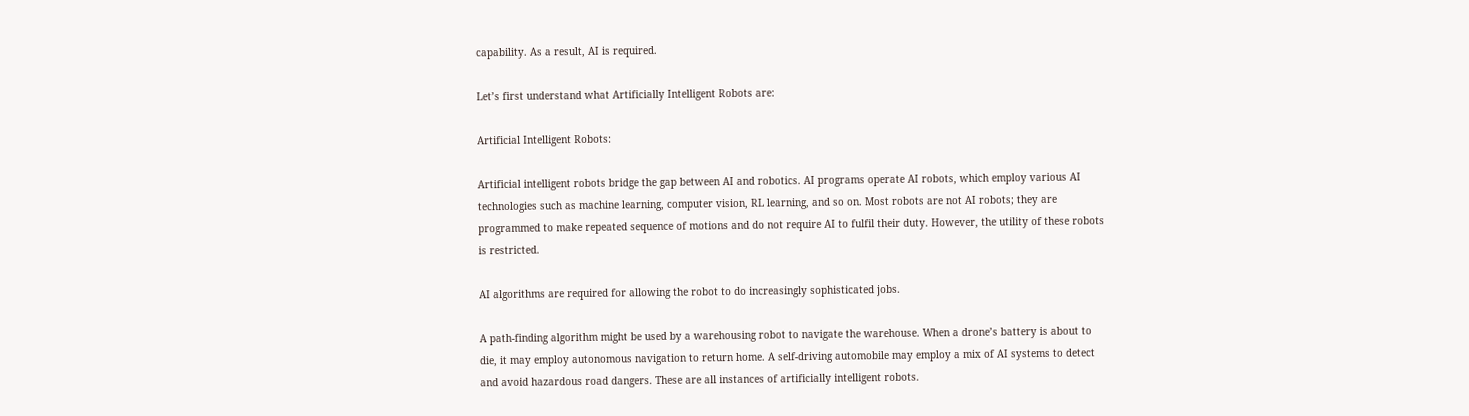capability. As a result, AI is required.

Let’s first understand what Artificially Intelligent Robots are:

Artificial Intelligent Robots:

Artificial intelligent robots bridge the gap between AI and robotics. AI programs operate AI robots, which employ various AI technologies such as machine learning, computer vision, RL learning, and so on. Most robots are not AI robots; they are programmed to make repeated sequence of motions and do not require AI to fulfil their duty. However, the utility of these robots is restricted.

AI algorithms are required for allowing the robot to do increasingly sophisticated jobs.

A path-finding algorithm might be used by a warehousing robot to navigate the warehouse. When a drone’s battery is about to die, it may employ autonomous navigation to return home. A self-driving automobile may employ a mix of AI systems to detect and avoid hazardous road dangers. These are all instances of artificially intelligent robots.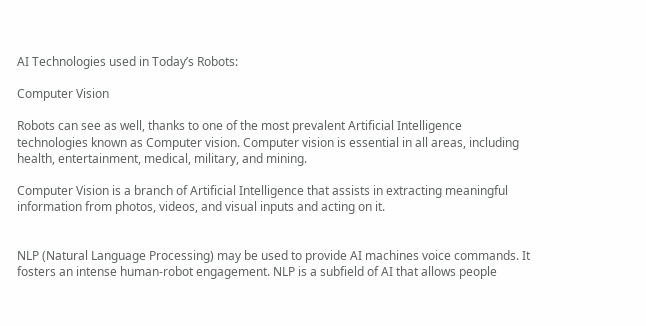AI Technologies used in Today’s Robots:

Computer Vision

Robots can see as well, thanks to one of the most prevalent Artificial Intelligence technologies known as Computer vision. Computer vision is essential in all areas, including health, entertainment, medical, military, and mining.

Computer Vision is a branch of Artificial Intelligence that assists in extracting meaningful information from photos, videos, and visual inputs and acting on it.


NLP (Natural Language Processing) may be used to provide AI machines voice commands. It fosters an intense human-robot engagement. NLP is a subfield of AI that allows people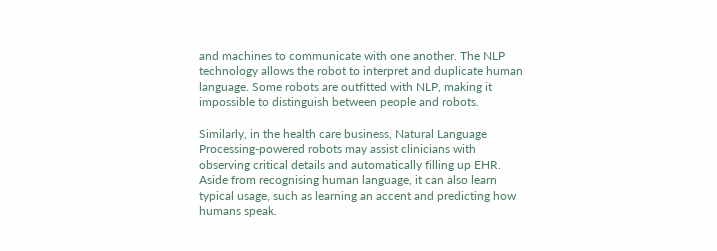and machines to communicate with one another. The NLP technology allows the robot to interpret and duplicate human language. Some robots are outfitted with NLP, making it impossible to distinguish between people and robots.

Similarly, in the health care business, Natural Language Processing-powered robots may assist clinicians with observing critical details and automatically filling up EHR. Aside from recognising human language, it can also learn typical usage, such as learning an accent and predicting how humans speak.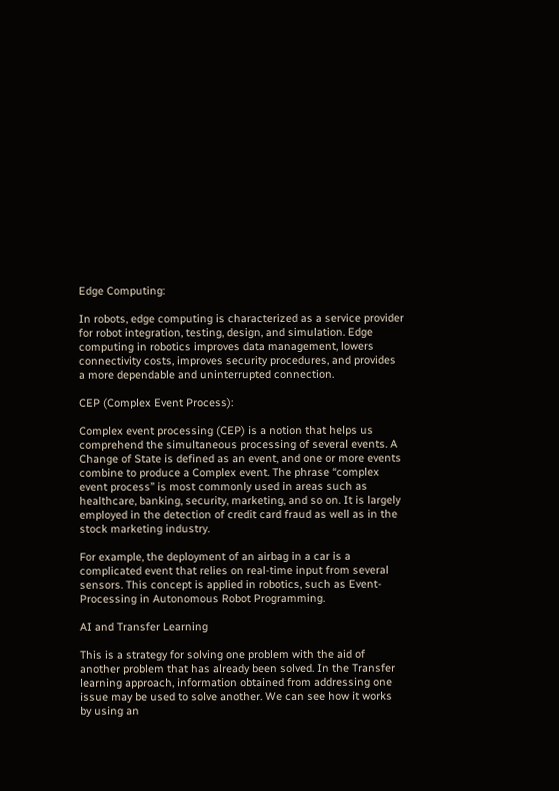Edge Computing:

In robots, edge computing is characterized as a service provider for robot integration, testing, design, and simulation. Edge computing in robotics improves data management, lowers connectivity costs, improves security procedures, and provides a more dependable and uninterrupted connection.

CEP (Complex Event Process):

Complex event processing (CEP) is a notion that helps us comprehend the simultaneous processing of several events. A Change of State is defined as an event, and one or more events combine to produce a Complex event. The phrase “complex event process” is most commonly used in areas such as healthcare, banking, security, marketing, and so on. It is largely employed in the detection of credit card fraud as well as in the stock marketing industry.

For example, the deployment of an airbag in a car is a complicated event that relies on real-time input from several sensors. This concept is applied in robotics, such as Event-Processing in Autonomous Robot Programming.

AI and Transfer Learning

This is a strategy for solving one problem with the aid of another problem that has already been solved. In the Transfer learning approach, information obtained from addressing one issue may be used to solve another. We can see how it works by using an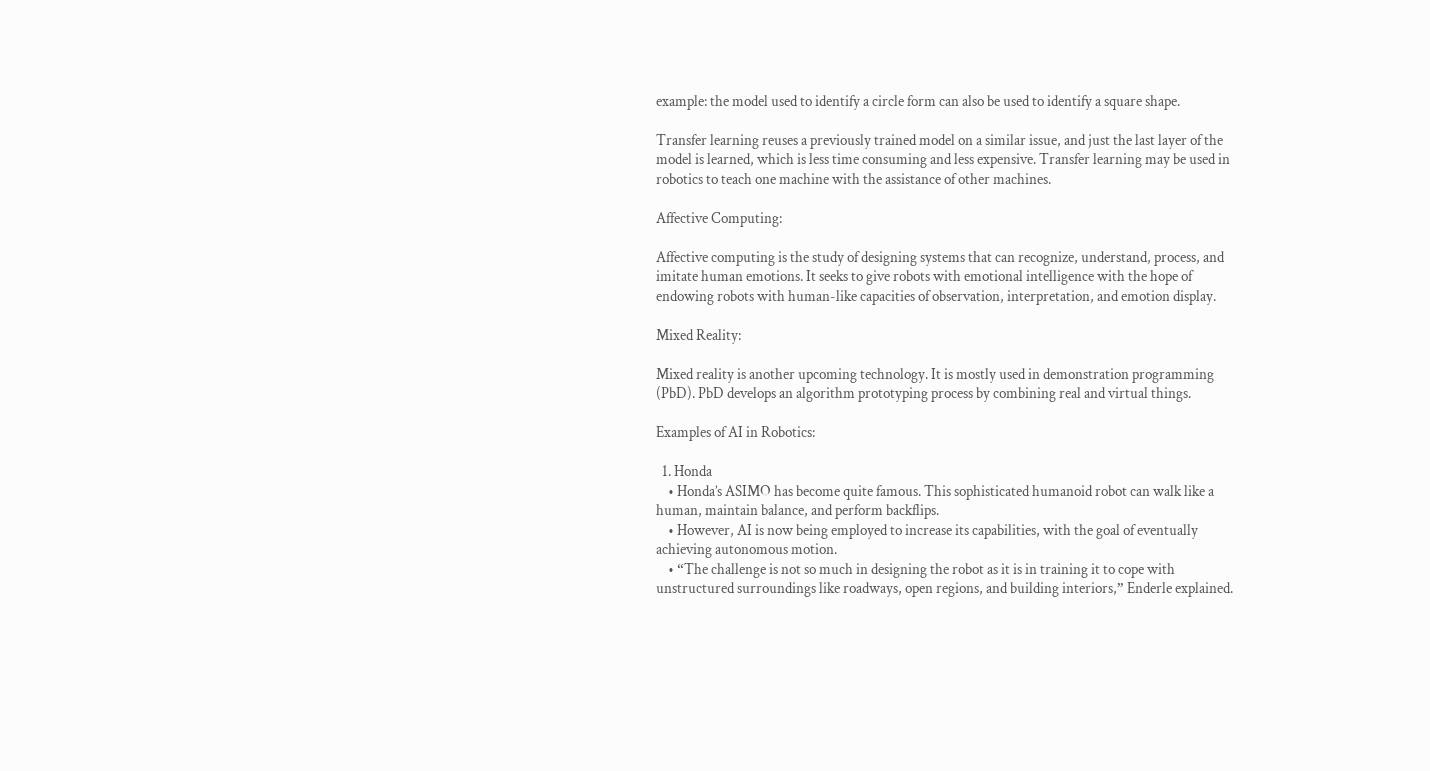example: the model used to identify a circle form can also be used to identify a square shape.

Transfer learning reuses a previously trained model on a similar issue, and just the last layer of the model is learned, which is less time consuming and less expensive. Transfer learning may be used in robotics to teach one machine with the assistance of other machines.

Affective Computing:

Affective computing is the study of designing systems that can recognize, understand, process, and imitate human emotions. It seeks to give robots with emotional intelligence with the hope of endowing robots with human-like capacities of observation, interpretation, and emotion display.

Mixed Reality:

Mixed reality is another upcoming technology. It is mostly used in demonstration programming (PbD). PbD develops an algorithm prototyping process by combining real and virtual things.

Examples of AI in Robotics:

  1. Honda
    • Honda’s ASIMO has become quite famous. This sophisticated humanoid robot can walk like a human, maintain balance, and perform backflips.
    • However, AI is now being employed to increase its capabilities, with the goal of eventually achieving autonomous motion.
    • “The challenge is not so much in designing the robot as it is in training it to cope with unstructured surroundings like roadways, open regions, and building interiors,” Enderle explained.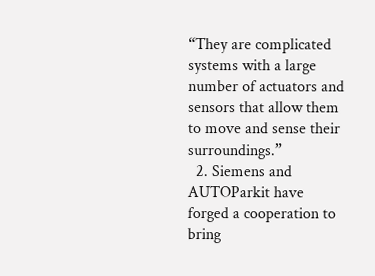“They are complicated systems with a large number of actuators and sensors that allow them to move and sense their surroundings.”
  2. Siemens and AUTOParkit have forged a cooperation to bring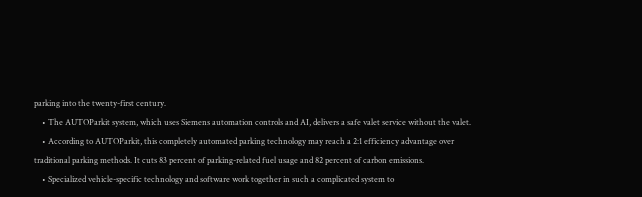parking into the twenty-first century.
    • The AUTOParkit system, which uses Siemens automation controls and AI, delivers a safe valet service without the valet.
    • According to AUTOParkit, this completely automated parking technology may reach a 2:1 efficiency advantage over traditional parking methods. It cuts 83 percent of parking-related fuel usage and 82 percent of carbon emissions.
    • Specialized vehicle-specific technology and software work together in such a complicated system to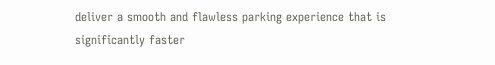deliver a smooth and flawless parking experience that is significantly faster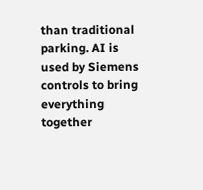than traditional parking. AI is used by Siemens controls to bring everything together